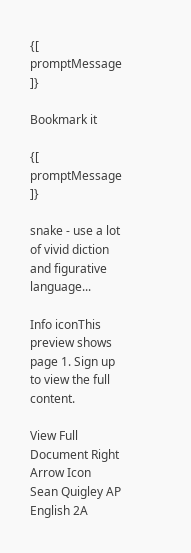{[ promptMessage ]}

Bookmark it

{[ promptMessage ]}

snake - use a lot of vivid diction and figurative language...

Info iconThis preview shows page 1. Sign up to view the full content.

View Full Document Right Arrow Icon
Sean Quigley AP English 2A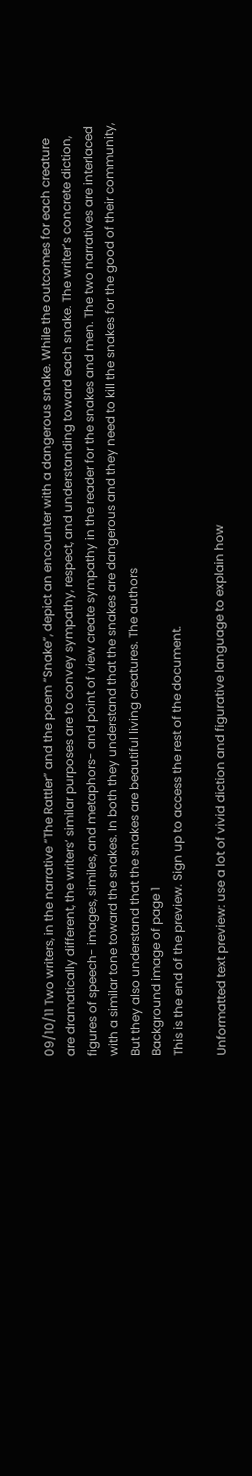09/10/11 Two writers, in the narrative “The Rattler” and the poem “Snake”, depict an encounter with a dangerous snake. While the outcomes for each creature are dramatically different, the writers’ similar purposes are to convey sympathy, respect, and understanding toward each snake. The writer’s concrete diction, figures of speech- images, similes, and metaphors- and point of view create sympathy in the reader for the snakes and men. The two narratives are interlaced with a similar tone toward the snakes. In both they understand that the snakes are dangerous and they need to kill the snakes for the good of their community, But they also understand that the snakes are beautiful living creatures. The authors
Background image of page 1
This is the end of the preview. Sign up to access the rest of the document.

Unformatted text preview: use a lot of vivid diction and figurative language to explain how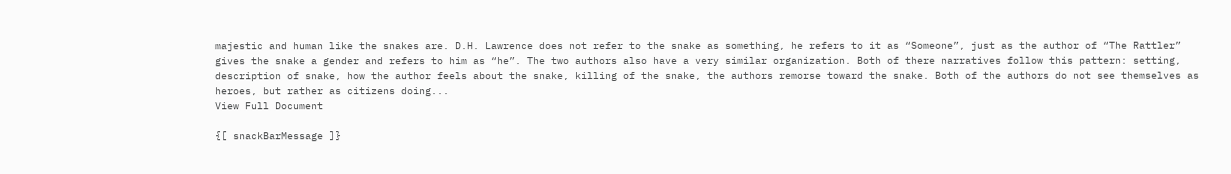majestic and human like the snakes are. D.H. Lawrence does not refer to the snake as something, he refers to it as “Someone”, just as the author of “The Rattler” gives the snake a gender and refers to him as “he”. The two authors also have a very similar organization. Both of there narratives follow this pattern: setting, description of snake, how the author feels about the snake, killing of the snake, the authors remorse toward the snake. Both of the authors do not see themselves as heroes, but rather as citizens doing...
View Full Document

{[ snackBarMessage ]}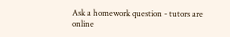Ask a homework question - tutors are online